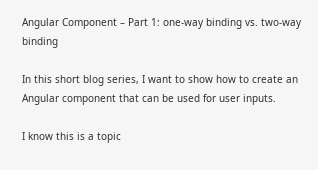Angular Component – Part 1: one-way binding vs. two-way binding

In this short blog series, I want to show how to create an Angular component that can be used for user inputs.

I know this is a topic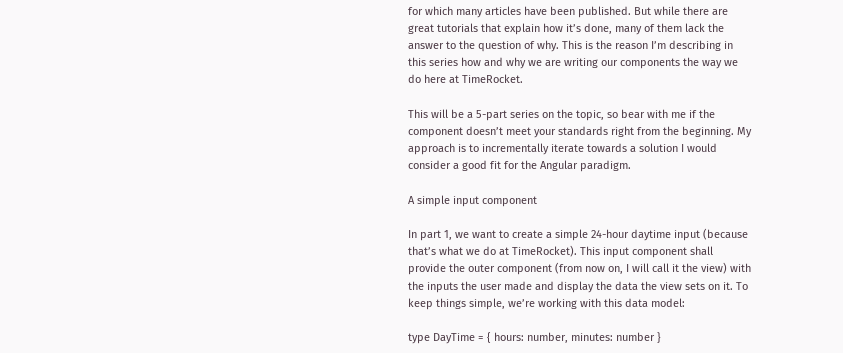for which many articles have been published. But while there are great tutorials that explain how it’s done, many of them lack the answer to the question of why. This is the reason I’m describing in this series how and why we are writing our components the way we do here at TimeRocket.

This will be a 5-part series on the topic, so bear with me if the component doesn’t meet your standards right from the beginning. My approach is to incrementally iterate towards a solution I would consider a good fit for the Angular paradigm.

A simple input component

In part 1, we want to create a simple 24-hour daytime input (because that’s what we do at TimeRocket). This input component shall provide the outer component (from now on, I will call it the view) with the inputs the user made and display the data the view sets on it. To keep things simple, we’re working with this data model:

type DayTime = { hours: number, minutes: number }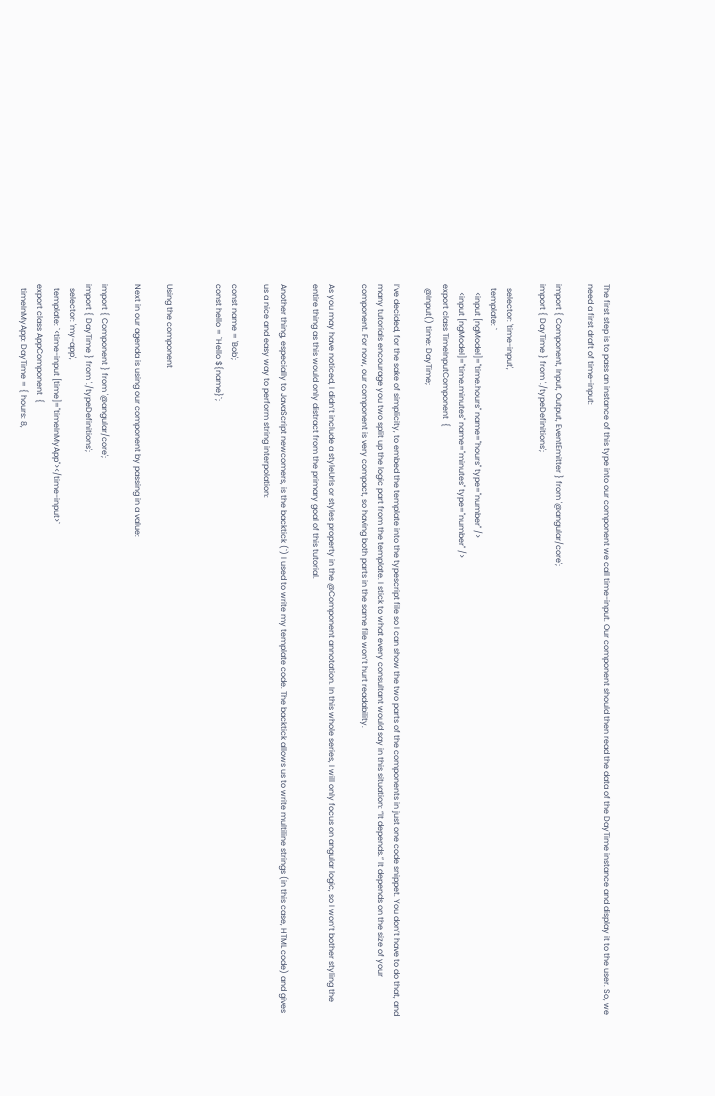The first step is to pass an instance of this type into our component we call time-input. Our component should then read the data of the DayTime instance and display it to the user. So, we need a first draft of time-input:

import { Component, Input, Output, EventEmitter } from '@angular/core';
import { DayTime } from './typeDefinitions';

  selector: 'time-input',
  template: `
    <input [ngModel]="time.hours" name="hours" type="number" />
    <input [ngModel]="time.minutes" name="minutes" type="number" />
export class TimeInputComponent  {
  @Input() time: DayTime;

I’ve decided, for the sake of simplicity, to embed the template into the typescript file so I can show the two parts of the components in just one code snippet. You don’t have to do that, and many tutorials encourage you two split up the logic part from the template. I stick to what every consultant would say in this situation: “It depends.” It depends on the size of your component. For now, our component is very compact, so having both parts in the same file won’t hurt readability.

As you may have noticed, I didn’t include a styleUrls or styles property in the @Component annotation. In this whole series, I will only focus on angular logic, so I won’t bother styling the entire thing as this would only distract from the primary goal of this tutorial.

Another thing, especially to JavaScript newcomers, is the backtick (`) I used to write my template code. The backtick allows us to write multiline strings (in this case, HTML code) and gives us a nice and easy way to perform string interpolation:

const name = 'Bob';
const hello = `Hello ${name}`;


Using the component

Next in our agenda is using our component by passing in a value:

import { Component } from '@angular/core';
import { DayTime } from './typeDefinitions';
  selector: 'my-app',
  template: `<time-input [time]="timeInMyApp"></time-input>`
export class AppComponent  {
  timeInMyApp: DayTime = { hours: 8,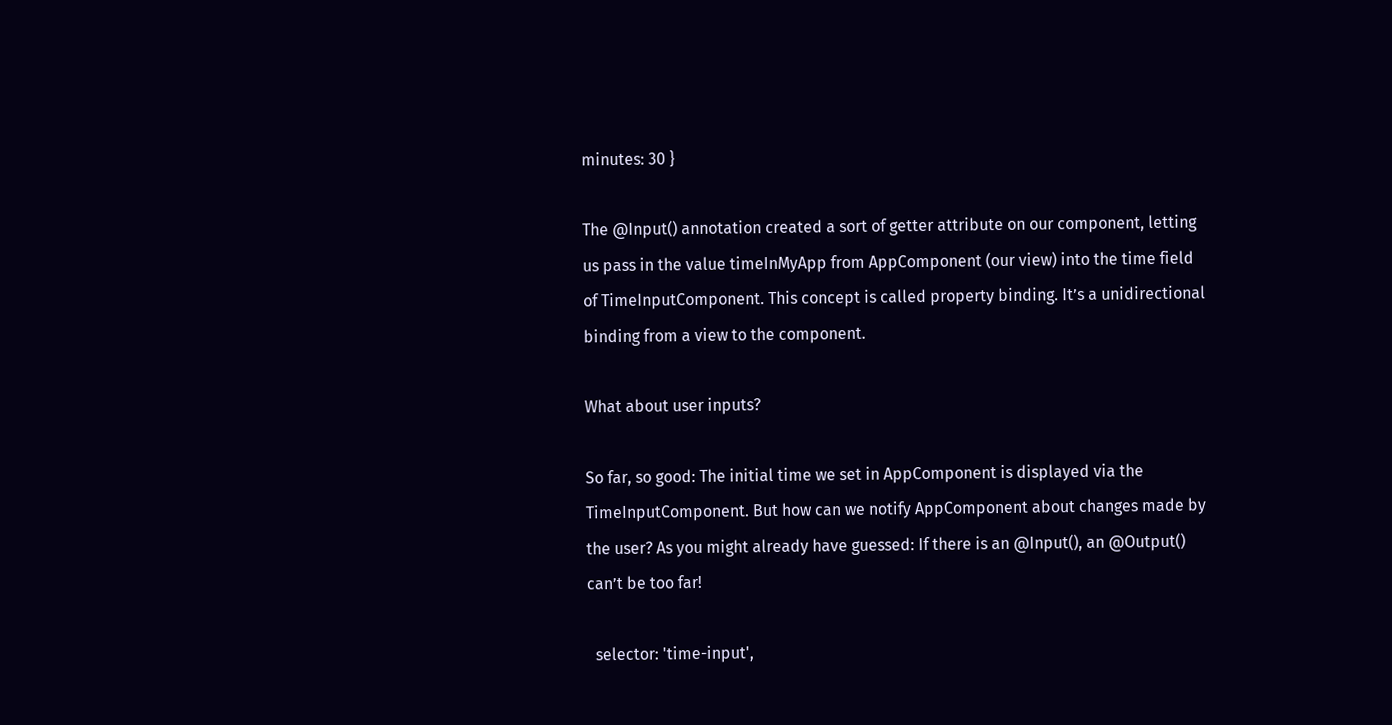minutes: 30 }

The @Input() annotation created a sort of getter attribute on our component, letting us pass in the value timeInMyApp from AppComponent (our view) into the time field of TimeInputComponent. This concept is called property binding. It’s a unidirectional binding from a view to the component.

What about user inputs?

So far, so good: The initial time we set in AppComponent is displayed via the TimeInputComponent. But how can we notify AppComponent about changes made by the user? As you might already have guessed: If there is an @Input(), an @Output() can’t be too far!

  selector: 'time-input',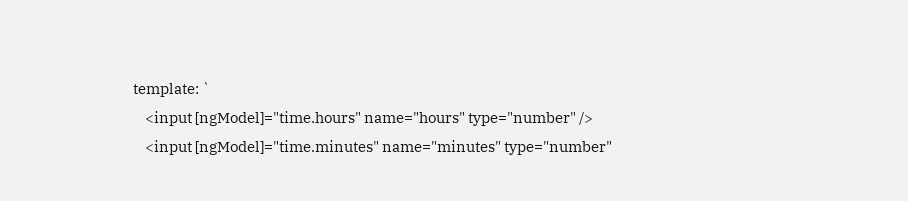template: `
    <input [ngModel]="time.hours" name="hours" type="number" />
    <input [ngModel]="time.minutes" name="minutes" type="number"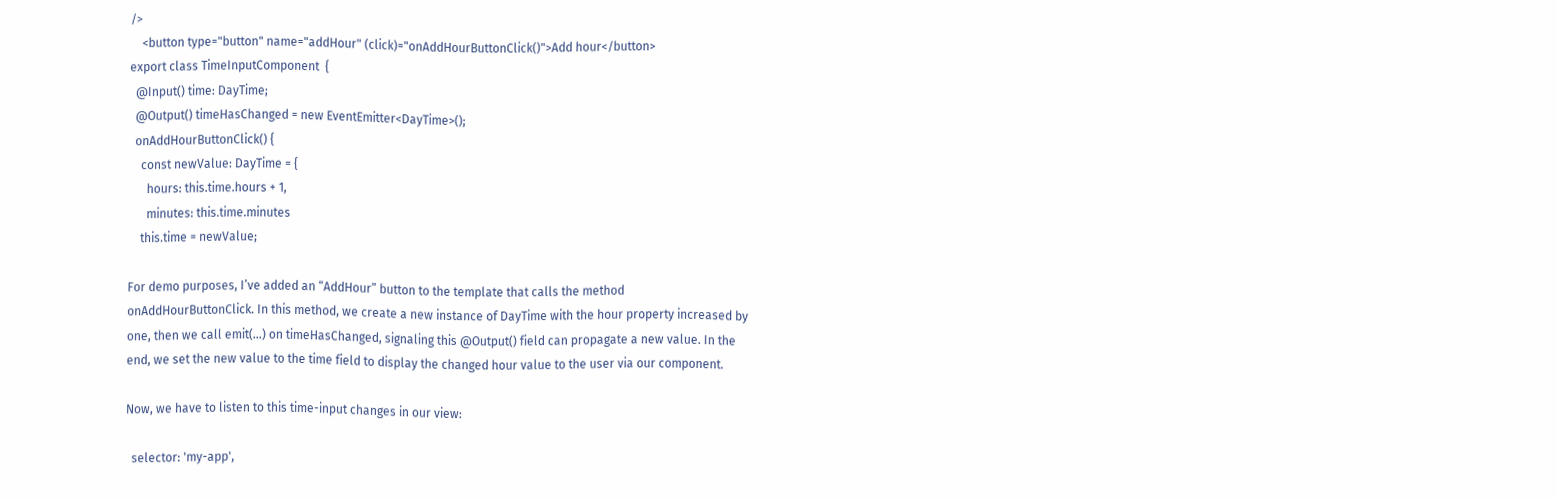/>
    <button type="button" name="addHour" (click)="onAddHourButtonClick()">Add hour</button>
export class TimeInputComponent  {
  @Input() time: DayTime;
  @Output() timeHasChanged = new EventEmitter<DayTime>();
  onAddHourButtonClick() {
    const newValue: DayTime = {
      hours: this.time.hours + 1,
      minutes: this.time.minutes
    this.time = newValue;

For demo purposes, I’ve added an “AddHour” button to the template that calls the method onAddHourButtonClick. In this method, we create a new instance of DayTime with the hour property increased by one, then we call emit(...) on timeHasChanged, signaling this @Output() field can propagate a new value. In the end, we set the new value to the time field to display the changed hour value to the user via our component.

Now, we have to listen to this time-input changes in our view:

  selector: 'my-app',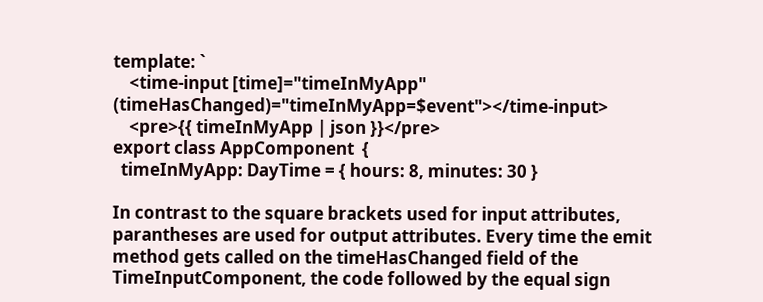template: `
    <time-input [time]="timeInMyApp" (timeHasChanged)="timeInMyApp=$event"></time-input>
    <pre>{{ timeInMyApp | json }}</pre>
export class AppComponent  {
  timeInMyApp: DayTime = { hours: 8, minutes: 30 }

In contrast to the square brackets used for input attributes, parantheses are used for output attributes. Every time the emit method gets called on the timeHasChanged field of the TimeInputComponent, the code followed by the equal sign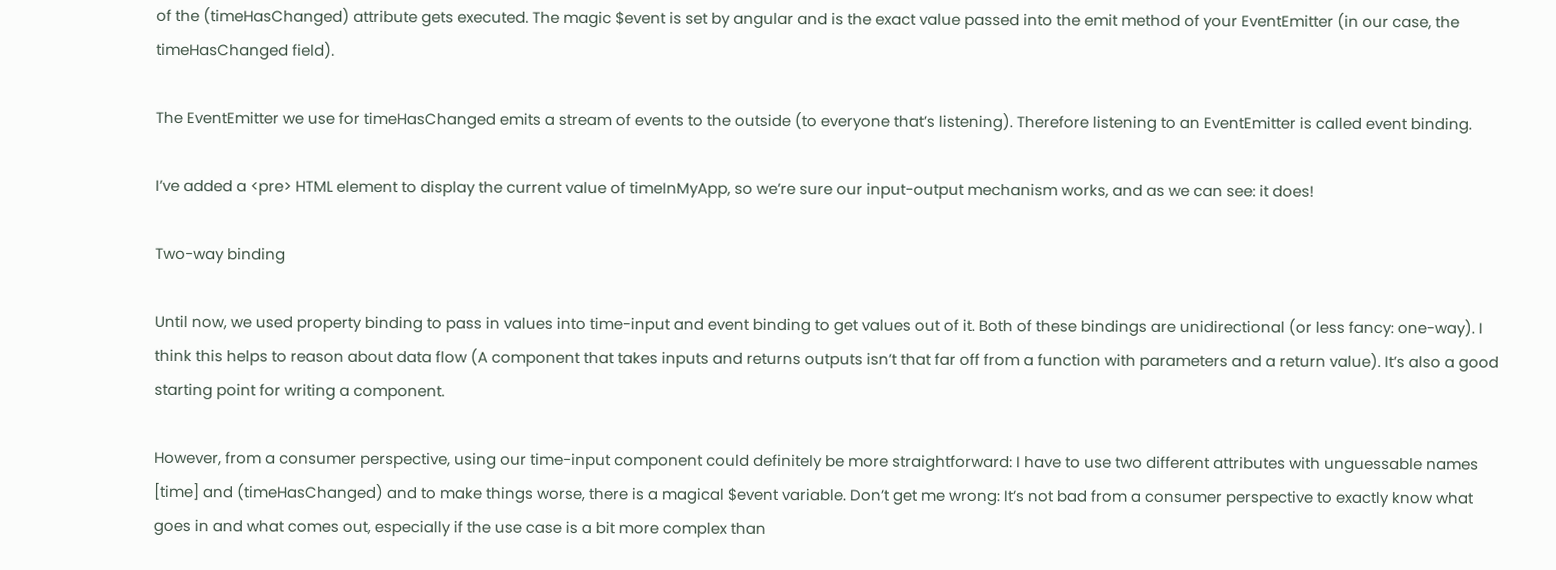of the (timeHasChanged) attribute gets executed. The magic $event is set by angular and is the exact value passed into the emit method of your EventEmitter (in our case, the timeHasChanged field).

The EventEmitter we use for timeHasChanged emits a stream of events to the outside (to everyone that’s listening). Therefore listening to an EventEmitter is called event binding.

I’ve added a <pre> HTML element to display the current value of timeInMyApp, so we’re sure our input-output mechanism works, and as we can see: it does!

Two-way binding

Until now, we used property binding to pass in values into time-input and event binding to get values out of it. Both of these bindings are unidirectional (or less fancy: one-way). I think this helps to reason about data flow (A component that takes inputs and returns outputs isn’t that far off from a function with parameters and a return value). It’s also a good starting point for writing a component.

However, from a consumer perspective, using our time-input component could definitely be more straightforward: I have to use two different attributes with unguessable names [time] and (timeHasChanged) and to make things worse, there is a magical $event variable. Don’t get me wrong: It’s not bad from a consumer perspective to exactly know what goes in and what comes out, especially if the use case is a bit more complex than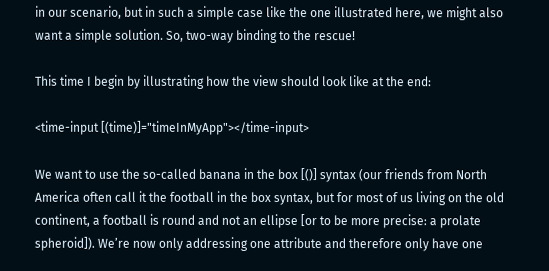in our scenario, but in such a simple case like the one illustrated here, we might also want a simple solution. So, two-way binding to the rescue!

This time I begin by illustrating how the view should look like at the end:

<time-input [(time)]="timeInMyApp"></time-input>

We want to use the so-called banana in the box [()] syntax (our friends from North America often call it the football in the box syntax, but for most of us living on the old continent, a football is round and not an ellipse [or to be more precise: a prolate spheroid]). We’re now only addressing one attribute and therefore only have one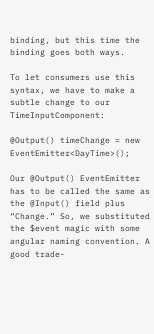binding, but this time the binding goes both ways.

To let consumers use this syntax, we have to make a subtle change to our TimeInputComponent:

@Output() timeChange = new EventEmitter<DayTime>();

Our @Output() EventEmitter has to be called the same as the @Input() field plus “Change.” So, we substituted the $event magic with some angular naming convention. A good trade-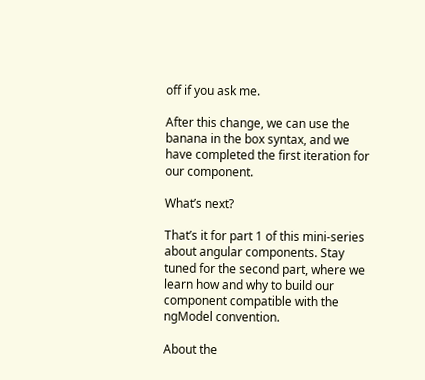off if you ask me.

After this change, we can use the banana in the box syntax, and we have completed the first iteration for our component.

What’s next?

That’s it for part 1 of this mini-series about angular components. Stay tuned for the second part, where we learn how and why to build our component compatible with the ngModel convention.

About the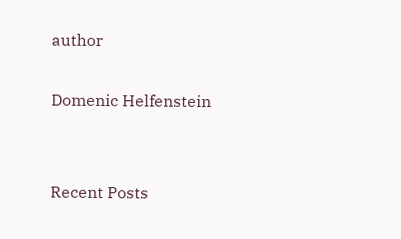author

Domenic Helfenstein


Recent Posts